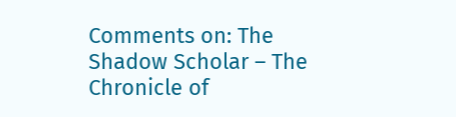Comments on: The Shadow Scholar – The Chronicle of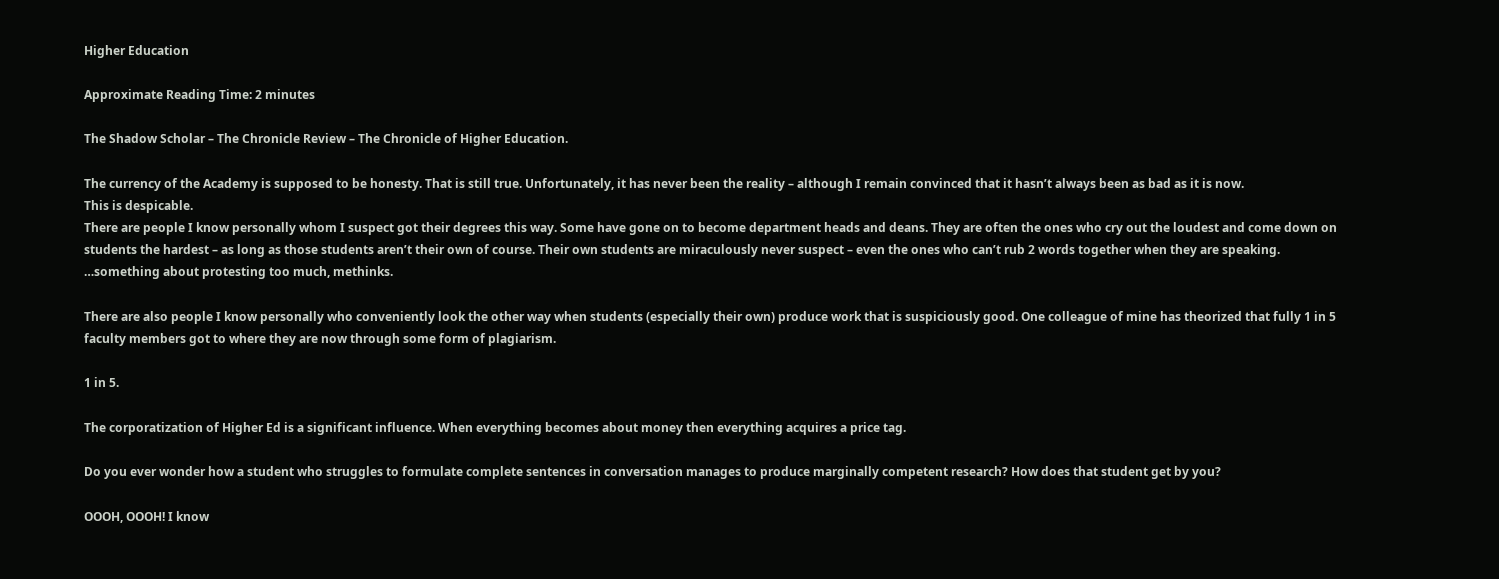Higher Education

Approximate Reading Time: 2 minutes

The Shadow Scholar – The Chronicle Review – The Chronicle of Higher Education.

The currency of the Academy is supposed to be honesty. That is still true. Unfortunately, it has never been the reality – although I remain convinced that it hasn’t always been as bad as it is now.
This is despicable.
There are people I know personally whom I suspect got their degrees this way. Some have gone on to become department heads and deans. They are often the ones who cry out the loudest and come down on students the hardest – as long as those students aren’t their own of course. Their own students are miraculously never suspect – even the ones who can’t rub 2 words together when they are speaking.
…something about protesting too much, methinks.

There are also people I know personally who conveniently look the other way when students (especially their own) produce work that is suspiciously good. One colleague of mine has theorized that fully 1 in 5 faculty members got to where they are now through some form of plagiarism.

1 in 5.

The corporatization of Higher Ed is a significant influence. When everything becomes about money then everything acquires a price tag.

Do you ever wonder how a student who struggles to formulate complete sentences in conversation manages to produce marginally competent research? How does that student get by you?

OOOH, OOOH! I know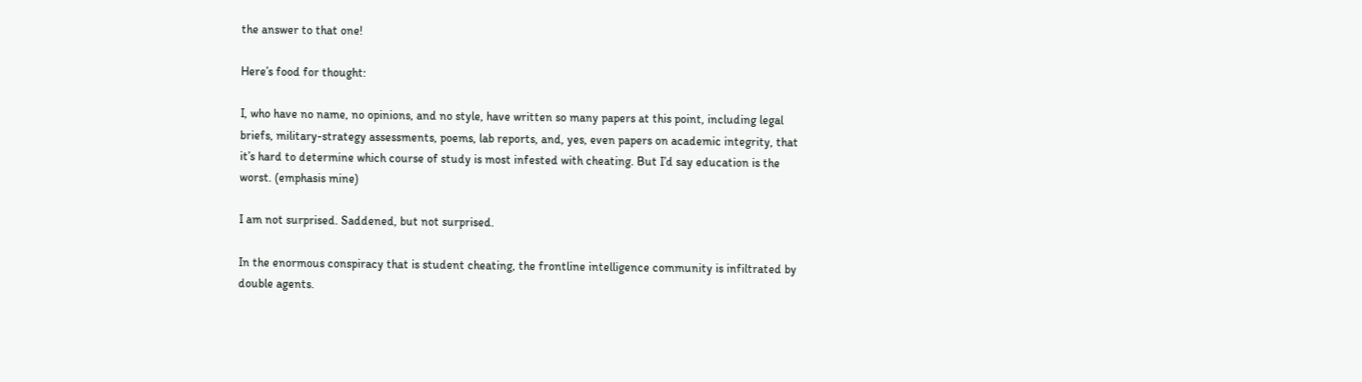the answer to that one!

Here’s food for thought:

I, who have no name, no opinions, and no style, have written so many papers at this point, including legal briefs, military-strategy assessments, poems, lab reports, and, yes, even papers on academic integrity, that it’s hard to determine which course of study is most infested with cheating. But I’d say education is the worst. (emphasis mine)

I am not surprised. Saddened, but not surprised.

In the enormous conspiracy that is student cheating, the frontline intelligence community is infiltrated by double agents.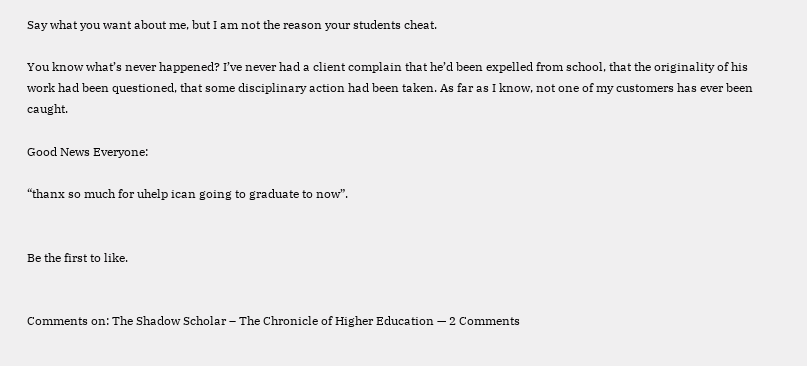Say what you want about me, but I am not the reason your students cheat.

You know what’s never happened? I’ve never had a client complain that he’d been expelled from school, that the originality of his work had been questioned, that some disciplinary action had been taken. As far as I know, not one of my customers has ever been caught.

Good News Everyone:

“thanx so much for uhelp ican going to graduate to now”.


Be the first to like.


Comments on: The Shadow Scholar – The Chronicle of Higher Education — 2 Comments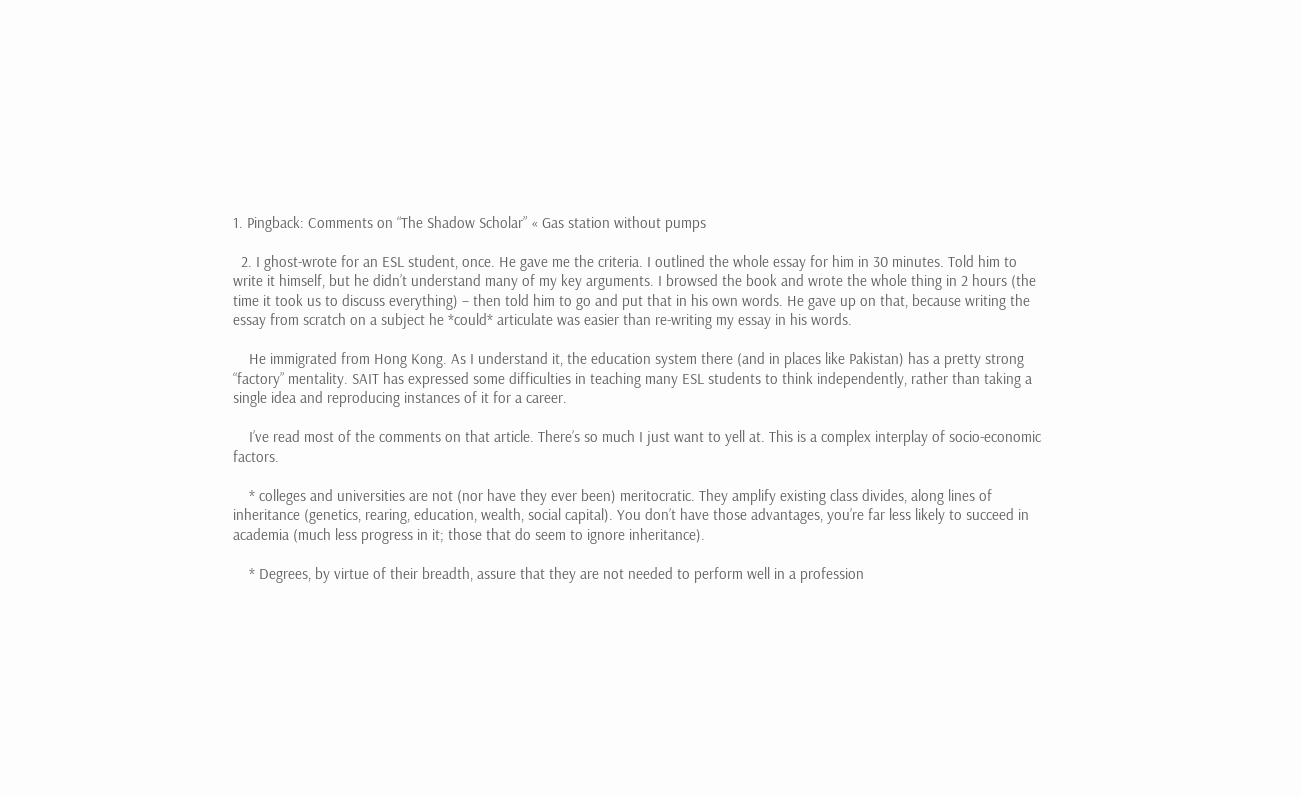1. Pingback: Comments on “The Shadow Scholar” « Gas station without pumps

  2. I ghost-wrote for an ESL student, once. He gave me the criteria. I outlined the whole essay for him in 30 minutes. Told him to write it himself, but he didn’t understand many of my key arguments. I browsed the book and wrote the whole thing in 2 hours (the time it took us to discuss everything) – then told him to go and put that in his own words. He gave up on that, because writing the essay from scratch on a subject he *could* articulate was easier than re-writing my essay in his words.

    He immigrated from Hong Kong. As I understand it, the education system there (and in places like Pakistan) has a pretty strong “factory” mentality. SAIT has expressed some difficulties in teaching many ESL students to think independently, rather than taking a single idea and reproducing instances of it for a career.

    I’ve read most of the comments on that article. There’s so much I just want to yell at. This is a complex interplay of socio-economic factors.

    * colleges and universities are not (nor have they ever been) meritocratic. They amplify existing class divides, along lines of inheritance (genetics, rearing, education, wealth, social capital). You don’t have those advantages, you’re far less likely to succeed in academia (much less progress in it; those that do seem to ignore inheritance).

    * Degrees, by virtue of their breadth, assure that they are not needed to perform well in a profession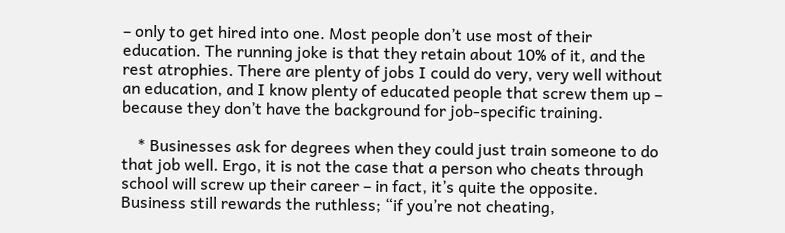– only to get hired into one. Most people don’t use most of their education. The running joke is that they retain about 10% of it, and the rest atrophies. There are plenty of jobs I could do very, very well without an education, and I know plenty of educated people that screw them up – because they don’t have the background for job-specific training.

    * Businesses ask for degrees when they could just train someone to do that job well. Ergo, it is not the case that a person who cheats through school will screw up their career – in fact, it’s quite the opposite. Business still rewards the ruthless; “if you’re not cheating,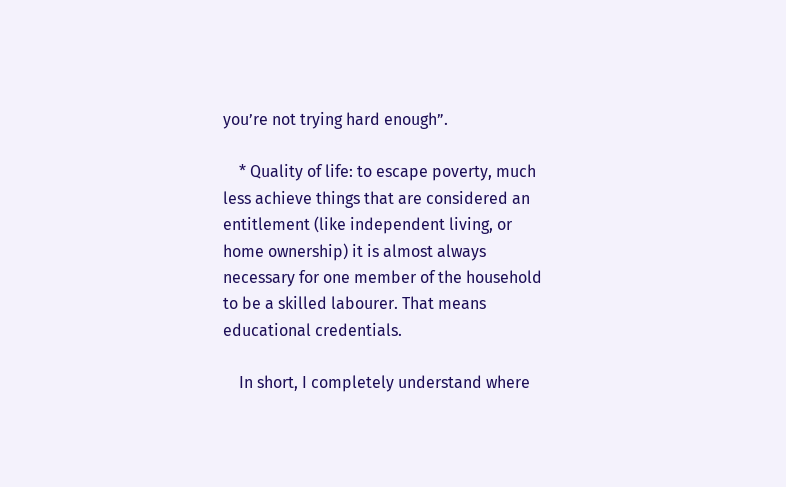you’re not trying hard enough”.

    * Quality of life: to escape poverty, much less achieve things that are considered an entitlement (like independent living, or home ownership) it is almost always necessary for one member of the household to be a skilled labourer. That means educational credentials.

    In short, I completely understand where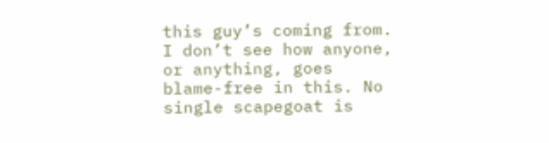this guy’s coming from. I don’t see how anyone, or anything, goes blame-free in this. No single scapegoat is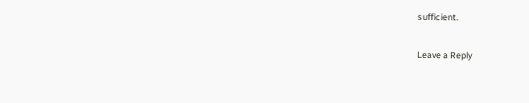sufficient.

Leave a Reply